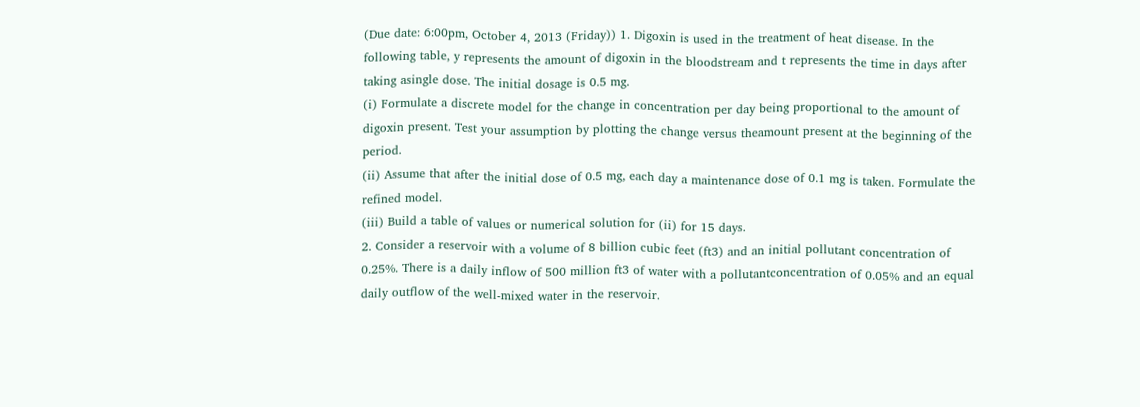(Due date: 6:00pm, October 4, 2013 (Friday)) 1. Digoxin is used in the treatment of heat disease. In the following table, y represents the amount of digoxin in the bloodstream and t represents the time in days after taking asingle dose. The initial dosage is 0.5 mg.
(i) Formulate a discrete model for the change in concentration per day being proportional to the amount of digoxin present. Test your assumption by plotting the change versus theamount present at the beginning of the period.
(ii) Assume that after the initial dose of 0.5 mg, each day a maintenance dose of 0.1 mg is taken. Formulate the refined model.
(iii) Build a table of values or numerical solution for (ii) for 15 days.
2. Consider a reservoir with a volume of 8 billion cubic feet (ft3) and an initial pollutant concentration of 0.25%. There is a daily inflow of 500 million ft3 of water with a pollutantconcentration of 0.05% and an equal daily outflow of the well-mixed water in the reservoir.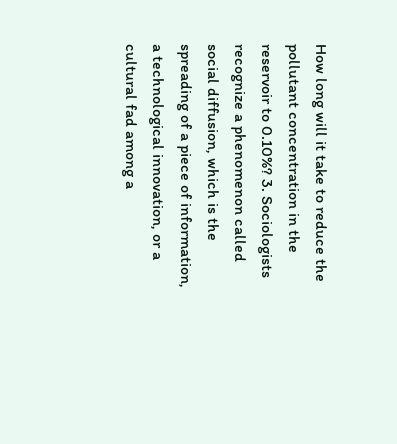How long will it take to reduce the pollutant concentration in the reservoir to 0.10%? 3. Sociologists recognize a phenomenon called social diffusion, which is the spreading of a piece of information, a technological innovation, or a cultural fad among a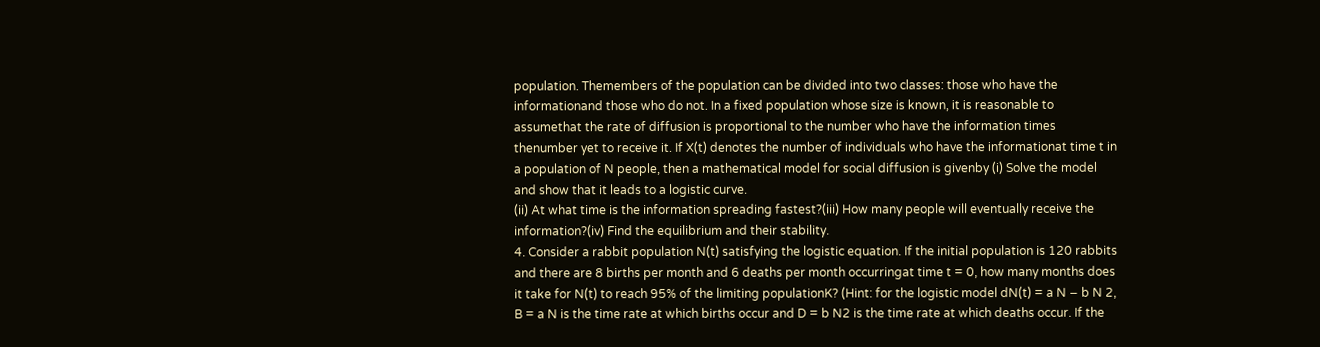population. Themembers of the population can be divided into two classes: those who have the informationand those who do not. In a fixed population whose size is known, it is reasonable to assumethat the rate of diffusion is proportional to the number who have the information times thenumber yet to receive it. If X(t) denotes the number of individuals who have the informationat time t in a population of N people, then a mathematical model for social diffusion is givenby (i) Solve the model and show that it leads to a logistic curve.
(ii) At what time is the information spreading fastest?(iii) How many people will eventually receive the information?(iv) Find the equilibrium and their stability.
4. Consider a rabbit population N(t) satisfying the logistic equation. If the initial population is 120 rabbits and there are 8 births per month and 6 deaths per month occurringat time t = 0, how many months does it take for N(t) to reach 95% of the limiting populationK? (Hint: for the logistic model dN(t) = a N − b N 2, B = a N is the time rate at which births occur and D = b N2 is the time rate at which deaths occur. If the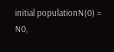initial populationN(0) = N0,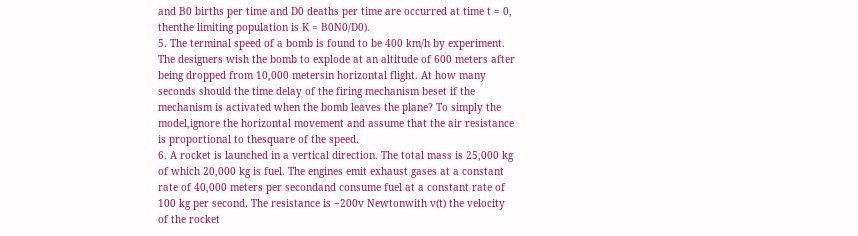and B0 births per time and D0 deaths per time are occurred at time t = 0, thenthe limiting population is K = B0N0/D0).
5. The terminal speed of a bomb is found to be 400 km/h by experiment. The designers wish the bomb to explode at an altitude of 600 meters after being dropped from 10,000 metersin horizontal flight. At how many seconds should the time delay of the firing mechanism beset if the mechanism is activated when the bomb leaves the plane? To simply the model,ignore the horizontal movement and assume that the air resistance is proportional to thesquare of the speed.
6. A rocket is launched in a vertical direction. The total mass is 25,000 kg of which 20,000 kg is fuel. The engines emit exhaust gases at a constant rate of 40,000 meters per secondand consume fuel at a constant rate of 100 kg per second. The resistance is −200v Newtonwith v(t) the velocity of the rocket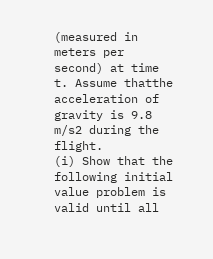(measured in meters per second) at time t. Assume thatthe acceleration of gravity is 9.8 m/s2 during the flight.
(i) Show that the following initial value problem is valid until all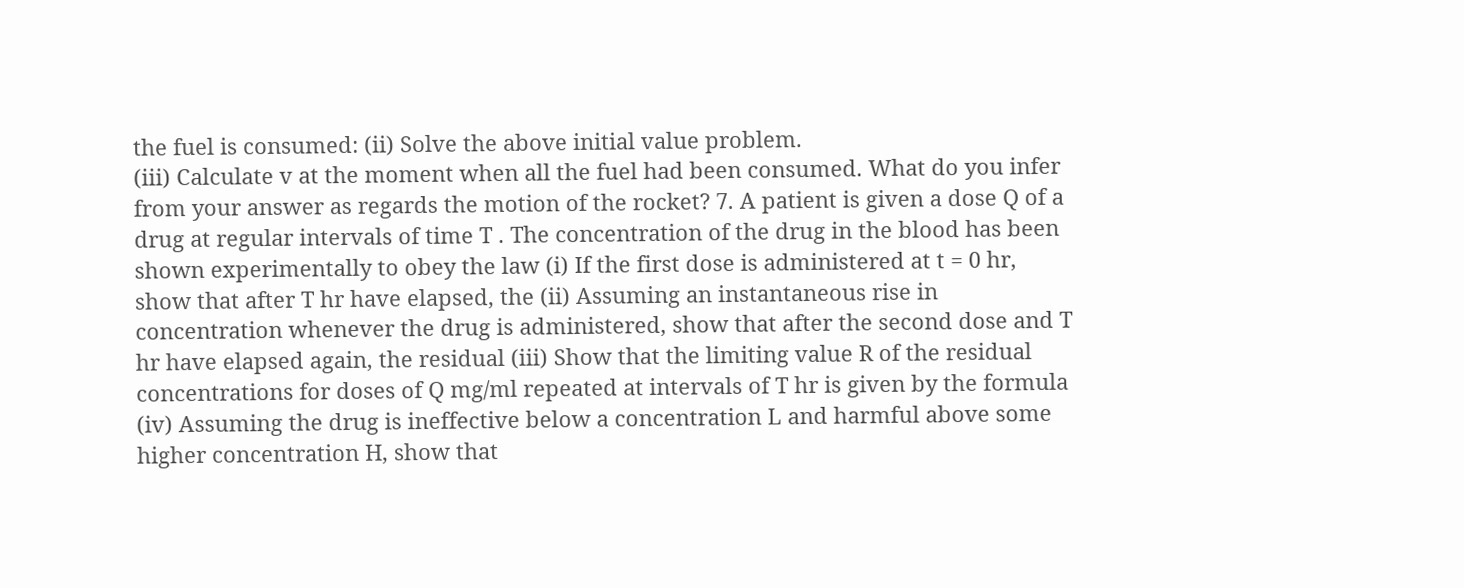the fuel is consumed: (ii) Solve the above initial value problem.
(iii) Calculate v at the moment when all the fuel had been consumed. What do you infer from your answer as regards the motion of the rocket? 7. A patient is given a dose Q of a drug at regular intervals of time T . The concentration of the drug in the blood has been shown experimentally to obey the law (i) If the first dose is administered at t = 0 hr, show that after T hr have elapsed, the (ii) Assuming an instantaneous rise in concentration whenever the drug is administered, show that after the second dose and T hr have elapsed again, the residual (iii) Show that the limiting value R of the residual concentrations for doses of Q mg/ml repeated at intervals of T hr is given by the formula (iv) Assuming the drug is ineffective below a concentration L and harmful above some higher concentration H, show that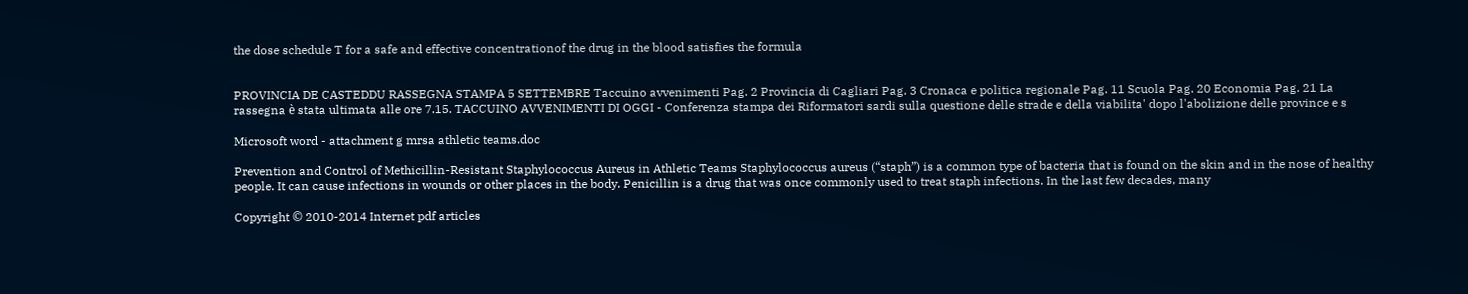the dose schedule T for a safe and effective concentrationof the drug in the blood satisfies the formula


PROVINCIA DE CASTEDDU RASSEGNA STAMPA 5 SETTEMBRE Taccuino avvenimenti Pag. 2 Provincia di Cagliari Pag. 3 Cronaca e politica regionale Pag. 11 Scuola Pag. 20 Economia Pag. 21 La rassegna è stata ultimata alle ore 7.15. TACCUINO AVVENIMENTI DI OGGI - Conferenza stampa dei Riformatori sardi sulla questione delle strade e della viabilita' dopo l'abolizione delle province e s

Microsoft word - attachment g mrsa athletic teams.doc

Prevention and Control of Methicillin-Resistant Staphylococcus Aureus in Athletic Teams Staphylococcus aureus (“staph”) is a common type of bacteria that is found on the skin and in the nose of healthy people. It can cause infections in wounds or other places in the body. Penicillin is a drug that was once commonly used to treat staph infections. In the last few decades, many

Copyright © 2010-2014 Internet pdf articles